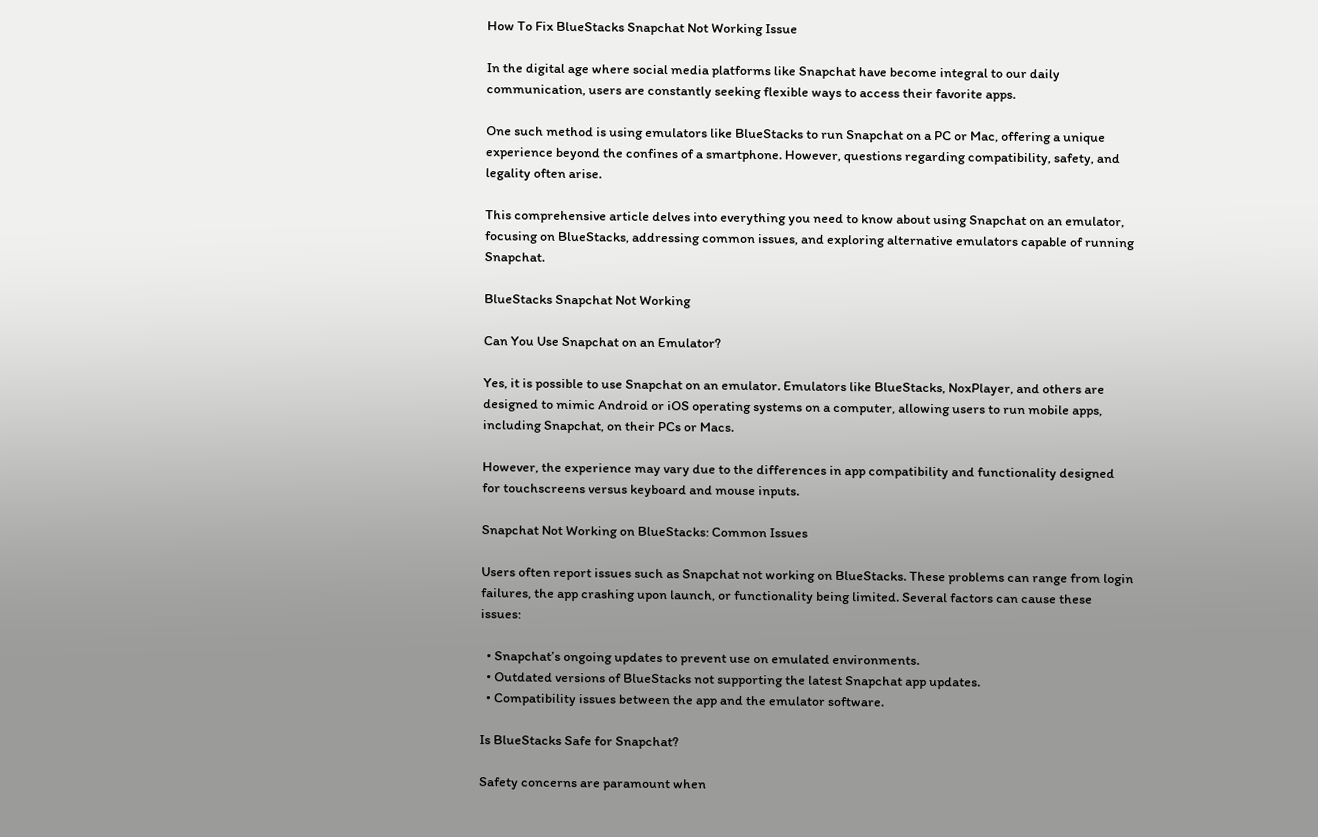How To Fix BlueStacks Snapchat Not Working Issue

In the digital age where social media platforms like Snapchat have become integral to our daily communication, users are constantly seeking flexible ways to access their favorite apps.

One such method is using emulators like BlueStacks to run Snapchat on a PC or Mac, offering a unique experience beyond the confines of a smartphone. However, questions regarding compatibility, safety, and legality often arise.

This comprehensive article delves into everything you need to know about using Snapchat on an emulator, focusing on BlueStacks, addressing common issues, and exploring alternative emulators capable of running Snapchat.

BlueStacks Snapchat Not Working

Can You Use Snapchat on an Emulator?

Yes, it is possible to use Snapchat on an emulator. Emulators like BlueStacks, NoxPlayer, and others are designed to mimic Android or iOS operating systems on a computer, allowing users to run mobile apps, including Snapchat, on their PCs or Macs.

However, the experience may vary due to the differences in app compatibility and functionality designed for touchscreens versus keyboard and mouse inputs.

Snapchat Not Working on BlueStacks: Common Issues

Users often report issues such as Snapchat not working on BlueStacks. These problems can range from login failures, the app crashing upon launch, or functionality being limited. Several factors can cause these issues:

  • Snapchat’s ongoing updates to prevent use on emulated environments.
  • Outdated versions of BlueStacks not supporting the latest Snapchat app updates.
  • Compatibility issues between the app and the emulator software.

Is BlueStacks Safe for Snapchat?

Safety concerns are paramount when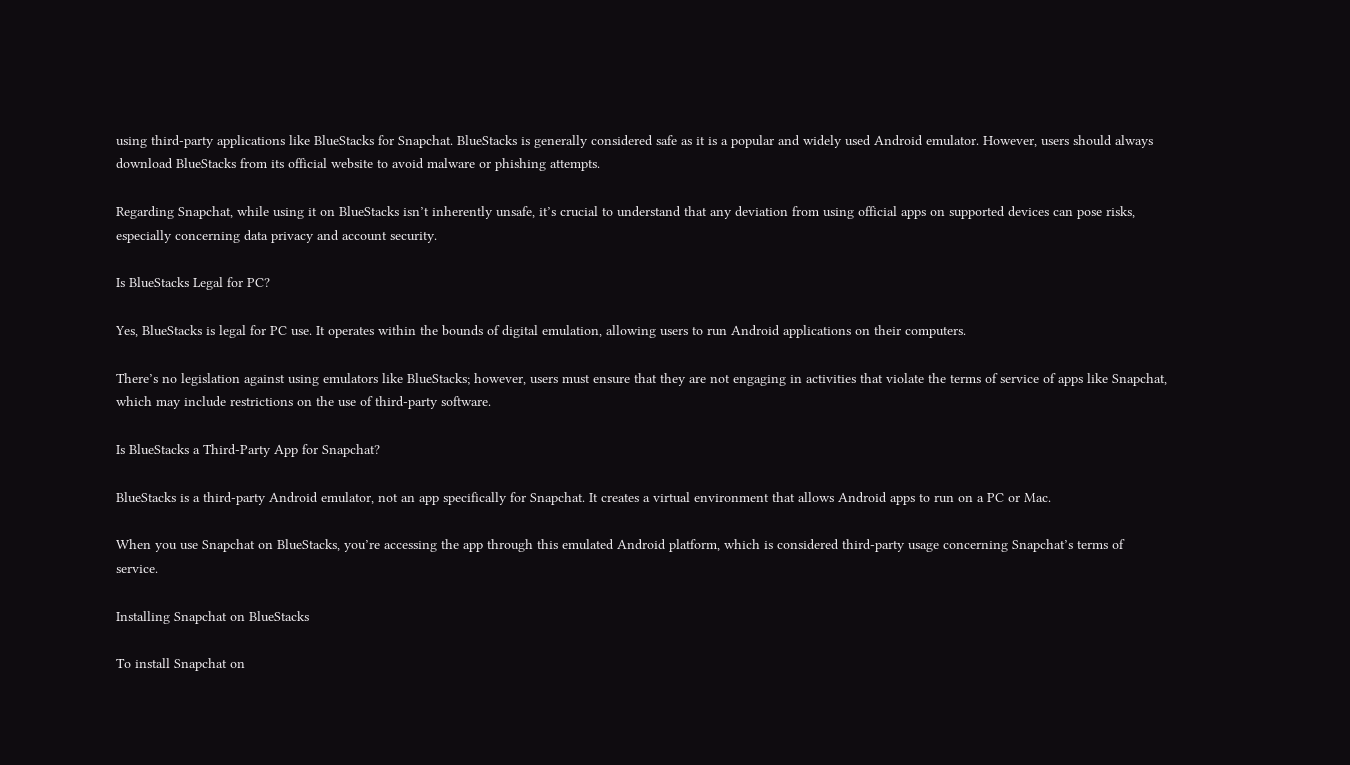using third-party applications like BlueStacks for Snapchat. BlueStacks is generally considered safe as it is a popular and widely used Android emulator. However, users should always download BlueStacks from its official website to avoid malware or phishing attempts.

Regarding Snapchat, while using it on BlueStacks isn’t inherently unsafe, it’s crucial to understand that any deviation from using official apps on supported devices can pose risks, especially concerning data privacy and account security.

Is BlueStacks Legal for PC?

Yes, BlueStacks is legal for PC use. It operates within the bounds of digital emulation, allowing users to run Android applications on their computers.

There’s no legislation against using emulators like BlueStacks; however, users must ensure that they are not engaging in activities that violate the terms of service of apps like Snapchat, which may include restrictions on the use of third-party software.

Is BlueStacks a Third-Party App for Snapchat?

BlueStacks is a third-party Android emulator, not an app specifically for Snapchat. It creates a virtual environment that allows Android apps to run on a PC or Mac.

When you use Snapchat on BlueStacks, you’re accessing the app through this emulated Android platform, which is considered third-party usage concerning Snapchat’s terms of service.

Installing Snapchat on BlueStacks

To install Snapchat on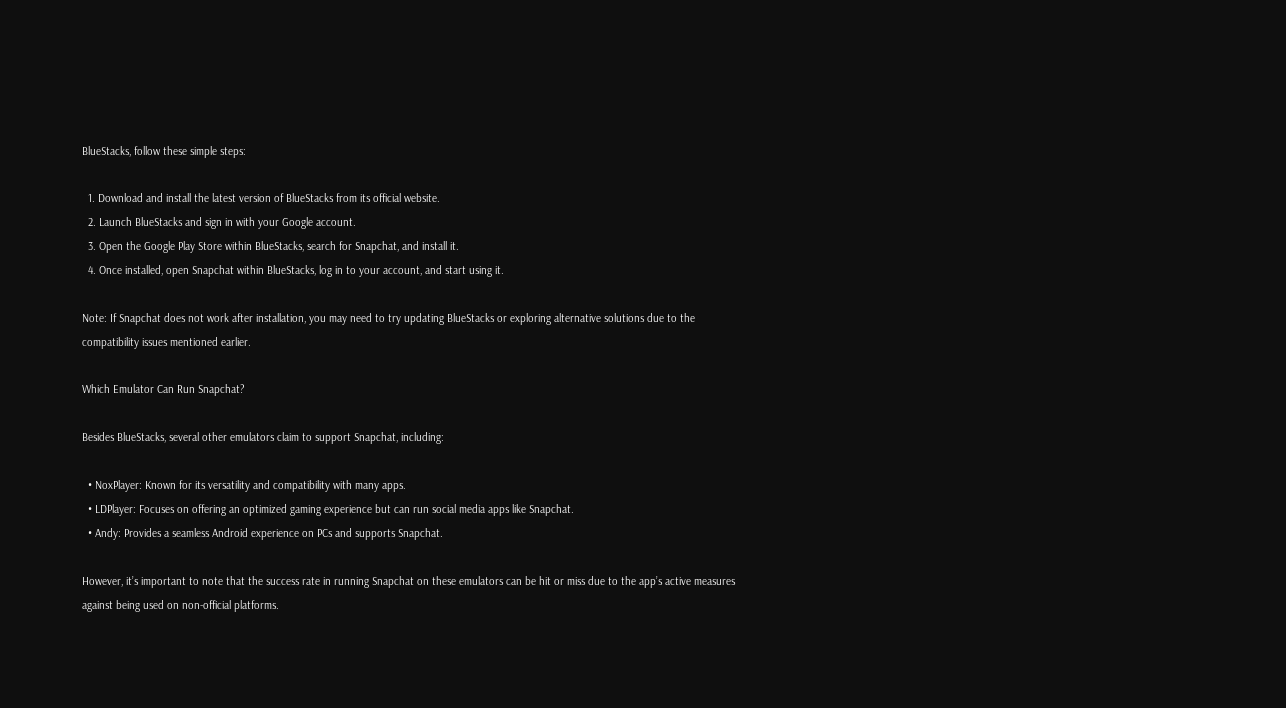BlueStacks, follow these simple steps:

  1. Download and install the latest version of BlueStacks from its official website.
  2. Launch BlueStacks and sign in with your Google account.
  3. Open the Google Play Store within BlueStacks, search for Snapchat, and install it.
  4. Once installed, open Snapchat within BlueStacks, log in to your account, and start using it.

Note: If Snapchat does not work after installation, you may need to try updating BlueStacks or exploring alternative solutions due to the compatibility issues mentioned earlier.

Which Emulator Can Run Snapchat?

Besides BlueStacks, several other emulators claim to support Snapchat, including:

  • NoxPlayer: Known for its versatility and compatibility with many apps.
  • LDPlayer: Focuses on offering an optimized gaming experience but can run social media apps like Snapchat.
  • Andy: Provides a seamless Android experience on PCs and supports Snapchat.

However, it’s important to note that the success rate in running Snapchat on these emulators can be hit or miss due to the app’s active measures against being used on non-official platforms.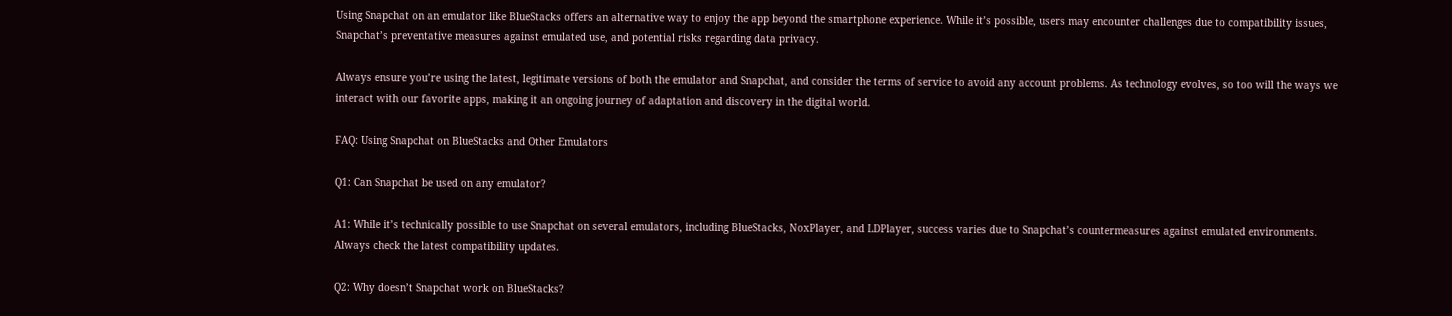Using Snapchat on an emulator like BlueStacks offers an alternative way to enjoy the app beyond the smartphone experience. While it’s possible, users may encounter challenges due to compatibility issues, Snapchat’s preventative measures against emulated use, and potential risks regarding data privacy.

Always ensure you’re using the latest, legitimate versions of both the emulator and Snapchat, and consider the terms of service to avoid any account problems. As technology evolves, so too will the ways we interact with our favorite apps, making it an ongoing journey of adaptation and discovery in the digital world.

FAQ: Using Snapchat on BlueStacks and Other Emulators

Q1: Can Snapchat be used on any emulator?

A1: While it’s technically possible to use Snapchat on several emulators, including BlueStacks, NoxPlayer, and LDPlayer, success varies due to Snapchat’s countermeasures against emulated environments. Always check the latest compatibility updates.

Q2: Why doesn’t Snapchat work on BlueStacks?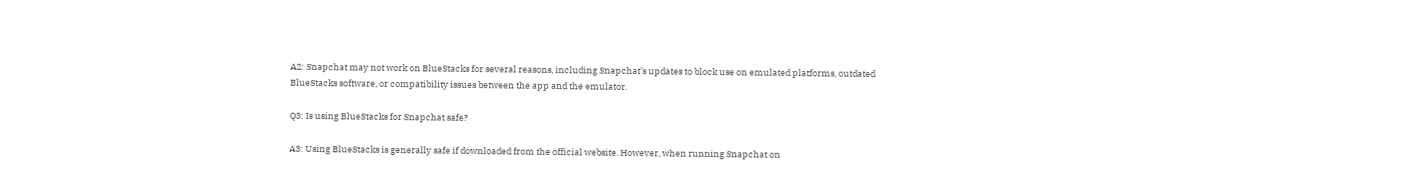A2: Snapchat may not work on BlueStacks for several reasons, including Snapchat’s updates to block use on emulated platforms, outdated BlueStacks software, or compatibility issues between the app and the emulator.

Q3: Is using BlueStacks for Snapchat safe?

A3: Using BlueStacks is generally safe if downloaded from the official website. However, when running Snapchat on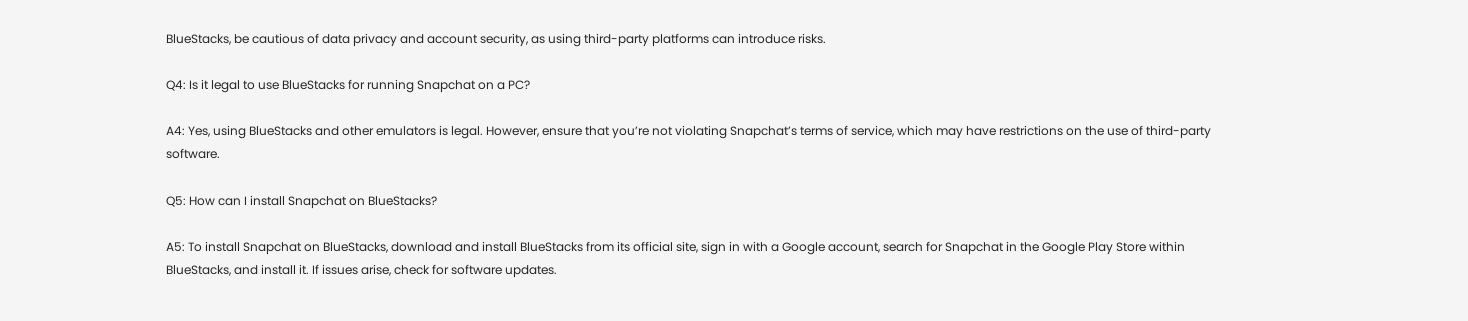BlueStacks, be cautious of data privacy and account security, as using third-party platforms can introduce risks.

Q4: Is it legal to use BlueStacks for running Snapchat on a PC?

A4: Yes, using BlueStacks and other emulators is legal. However, ensure that you’re not violating Snapchat’s terms of service, which may have restrictions on the use of third-party software.

Q5: How can I install Snapchat on BlueStacks?

A5: To install Snapchat on BlueStacks, download and install BlueStacks from its official site, sign in with a Google account, search for Snapchat in the Google Play Store within BlueStacks, and install it. If issues arise, check for software updates.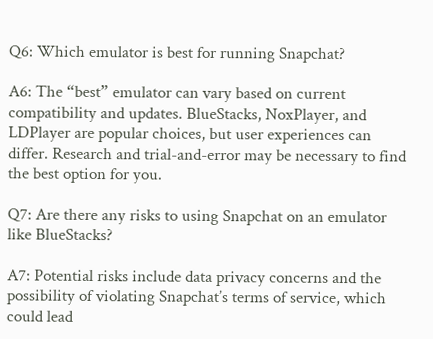Q6: Which emulator is best for running Snapchat?

A6: The “best” emulator can vary based on current compatibility and updates. BlueStacks, NoxPlayer, and LDPlayer are popular choices, but user experiences can differ. Research and trial-and-error may be necessary to find the best option for you.

Q7: Are there any risks to using Snapchat on an emulator like BlueStacks?

A7: Potential risks include data privacy concerns and the possibility of violating Snapchat’s terms of service, which could lead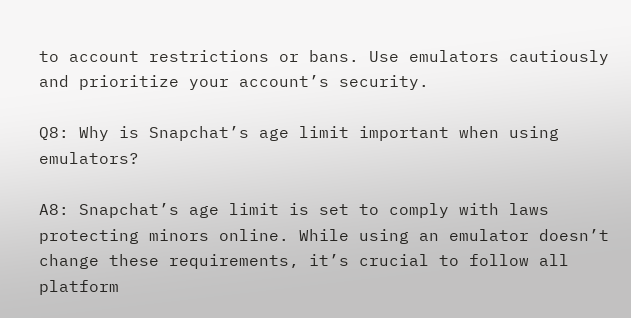to account restrictions or bans. Use emulators cautiously and prioritize your account’s security.

Q8: Why is Snapchat’s age limit important when using emulators?

A8: Snapchat’s age limit is set to comply with laws protecting minors online. While using an emulator doesn’t change these requirements, it’s crucial to follow all platform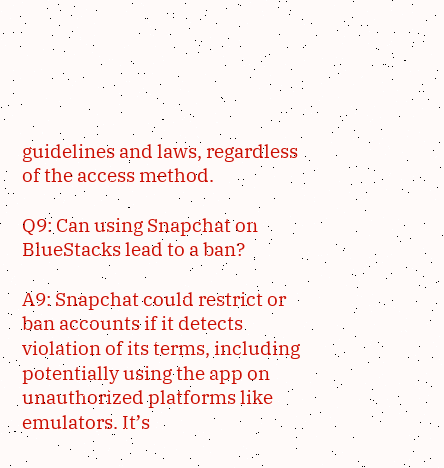guidelines and laws, regardless of the access method.

Q9: Can using Snapchat on BlueStacks lead to a ban?

A9: Snapchat could restrict or ban accounts if it detects violation of its terms, including potentially using the app on unauthorized platforms like emulators. It’s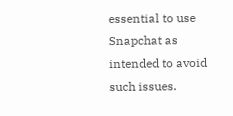essential to use Snapchat as intended to avoid such issues.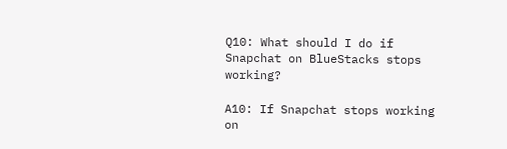Q10: What should I do if Snapchat on BlueStacks stops working?

A10: If Snapchat stops working on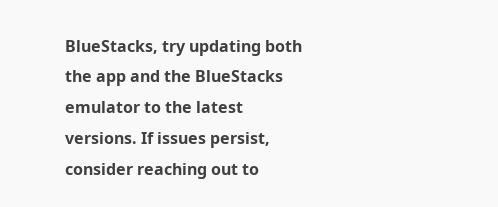BlueStacks, try updating both the app and the BlueStacks emulator to the latest versions. If issues persist, consider reaching out to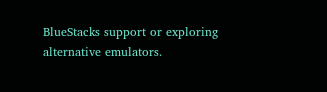BlueStacks support or exploring alternative emulators.